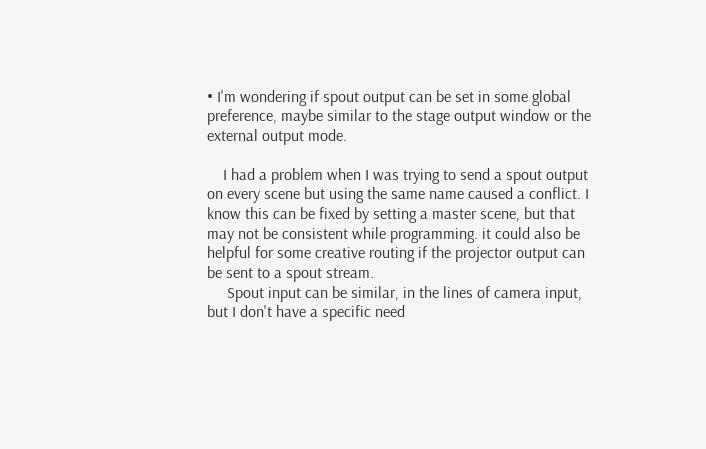• I'm wondering if spout output can be set in some global preference, maybe similar to the stage output window or the external output mode.

    I had a problem when I was trying to send a spout output on every scene but using the same name caused a conflict. I know this can be fixed by setting a master scene, but that may not be consistent while programming. it could also be helpful for some creative routing if the projector output can be sent to a spout stream.
     Spout input can be similar, in the lines of camera input, but I don't have a specific need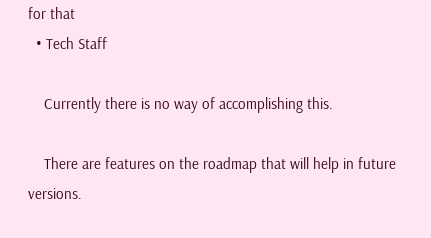for that
  • Tech Staff

    Currently there is no way of accomplishing this.

    There are features on the roadmap that will help in future versions.